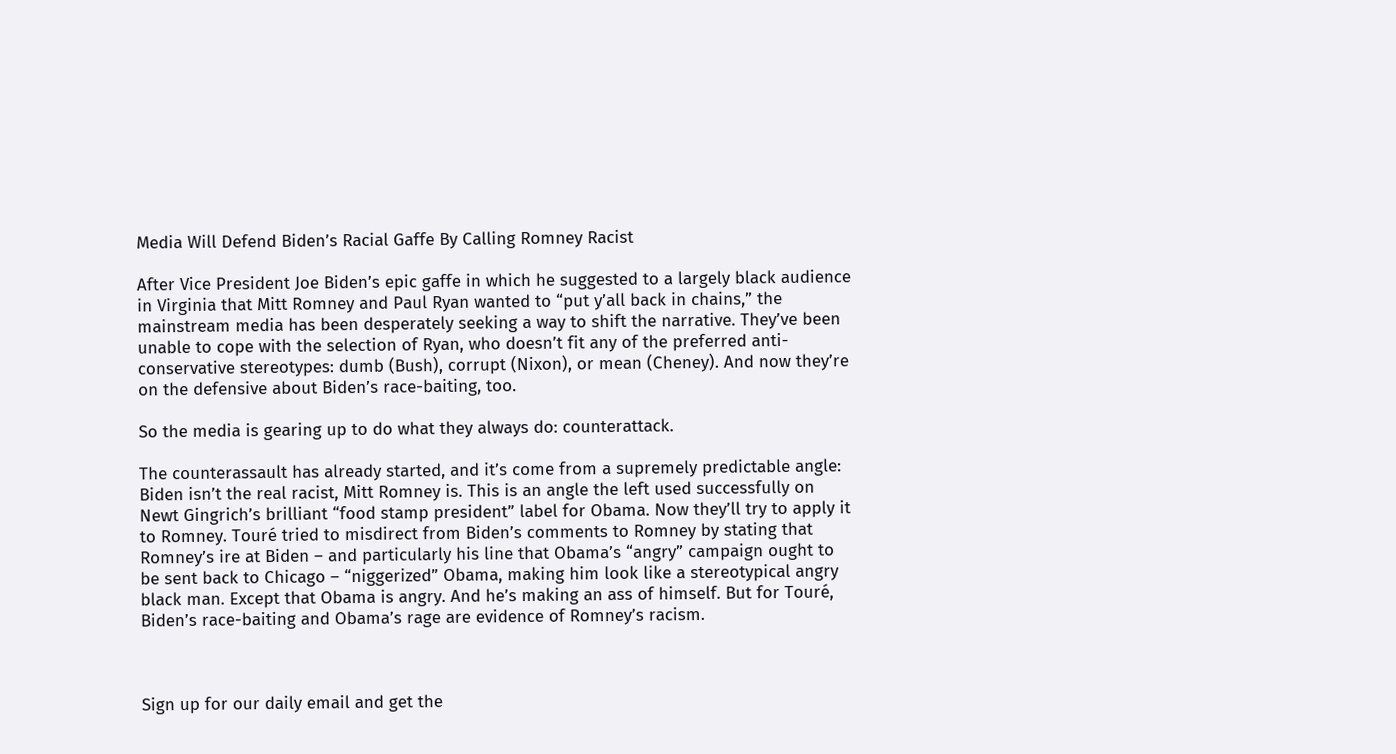Media Will Defend Biden’s Racial Gaffe By Calling Romney Racist

After Vice President Joe Biden’s epic gaffe in which he suggested to a largely black audience in Virginia that Mitt Romney and Paul Ryan wanted to “put y’all back in chains,” the mainstream media has been desperately seeking a way to shift the narrative. They’ve been unable to cope with the selection of Ryan, who doesn’t fit any of the preferred anti-conservative stereotypes: dumb (Bush), corrupt (Nixon), or mean (Cheney). And now they’re on the defensive about Biden’s race-baiting, too.

So the media is gearing up to do what they always do: counterattack.

The counterassault has already started, and it’s come from a supremely predictable angle: Biden isn’t the real racist, Mitt Romney is. This is an angle the left used successfully on Newt Gingrich’s brilliant “food stamp president” label for Obama. Now they’ll try to apply it to Romney. Touré tried to misdirect from Biden’s comments to Romney by stating that Romney’s ire at Biden – and particularly his line that Obama’s “angry” campaign ought to be sent back to Chicago – “niggerized” Obama, making him look like a stereotypical angry black man. Except that Obama is angry. And he’s making an ass of himself. But for Touré, Biden’s race-baiting and Obama’s rage are evidence of Romney’s racism.



Sign up for our daily email and get the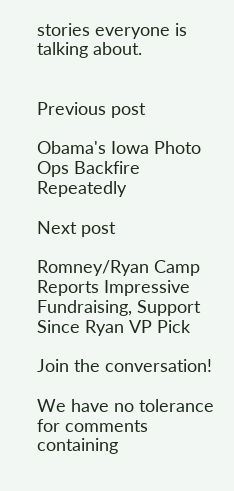stories everyone is talking about.


Previous post

Obama's Iowa Photo Ops Backfire Repeatedly

Next post

Romney/Ryan Camp Reports Impressive Fundraising, Support Since Ryan VP Pick

Join the conversation!

We have no tolerance for comments containing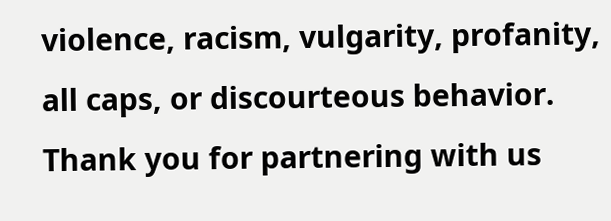violence, racism, vulgarity, profanity, all caps, or discourteous behavior. Thank you for partnering with us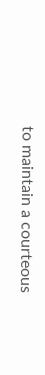to maintain a courteous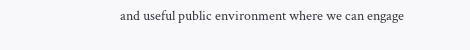and useful public environment where we can engage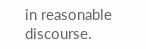in reasonable discourse.